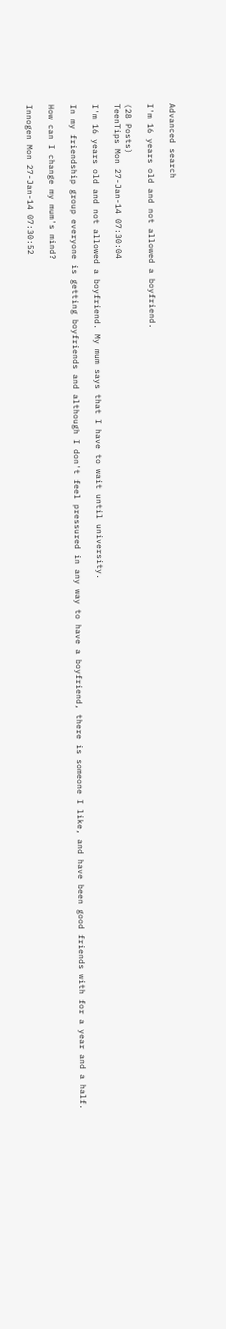Advanced search

I'm 16 years old and not allowed a boyfriend.

(28 Posts)
TeenTips Mon 27-Jan-14 07:30:04

I'm 16 years old and not allowed a boyfriend. My mum says that I have to wait until university.

In my friendship group everyone is getting boyfriends and although I don't feel pressured in any way to have a boyfriend, there is someone I like, and have been good friends with for a year and a half.

How can I change my mum's mind?

Innogen Mon 27-Jan-14 07:30:52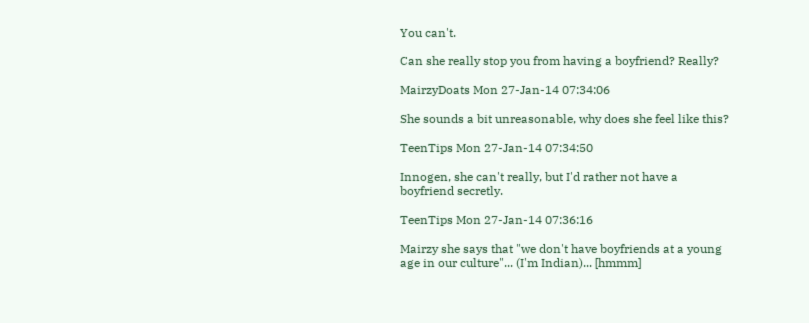You can't.

Can she really stop you from having a boyfriend? Really?

MairzyDoats Mon 27-Jan-14 07:34:06

She sounds a bit unreasonable, why does she feel like this?

TeenTips Mon 27-Jan-14 07:34:50

Innogen, she can't really, but I'd rather not have a boyfriend secretly.

TeenTips Mon 27-Jan-14 07:36:16

Mairzy she says that "we don't have boyfriends at a young age in our culture"... (I'm Indian)... [hmmm]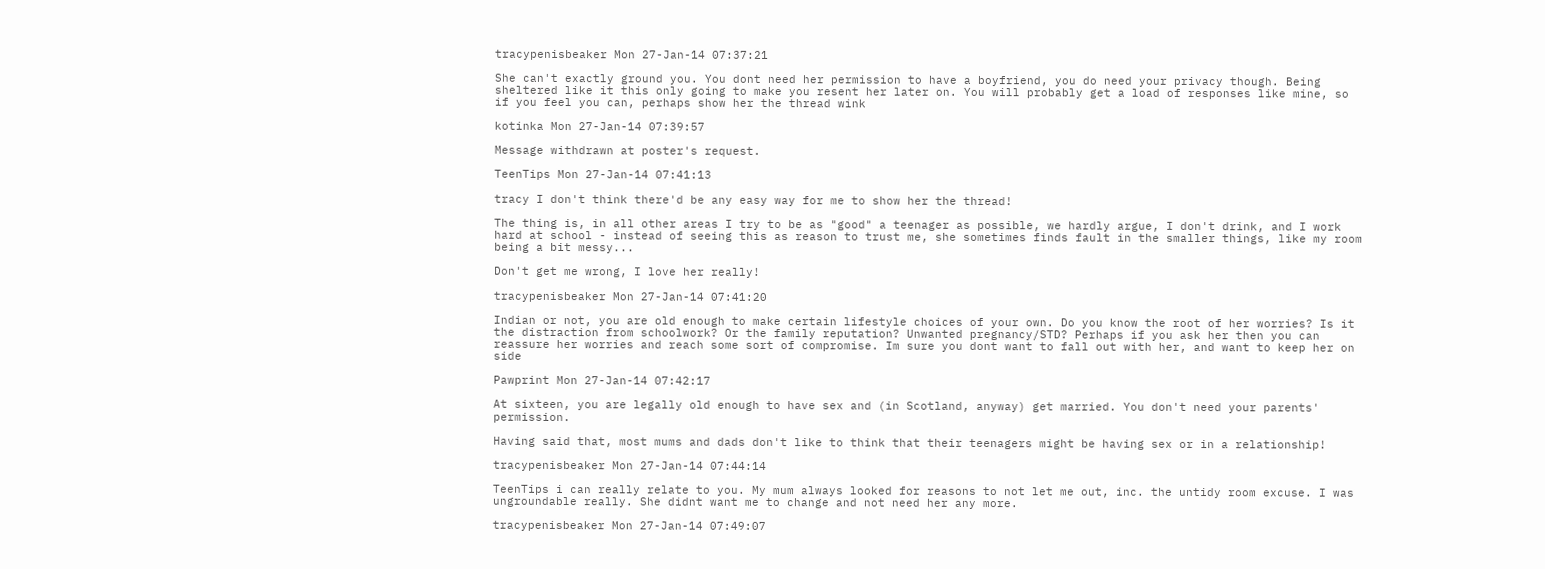tracypenisbeaker Mon 27-Jan-14 07:37:21

She can't exactly ground you. You dont need her permission to have a boyfriend, you do need your privacy though. Being sheltered like it this only going to make you resent her later on. You will probably get a load of responses like mine, so if you feel you can, perhaps show her the thread wink

kotinka Mon 27-Jan-14 07:39:57

Message withdrawn at poster's request.

TeenTips Mon 27-Jan-14 07:41:13

tracy I don't think there'd be any easy way for me to show her the thread!

The thing is, in all other areas I try to be as "good" a teenager as possible, we hardly argue, I don't drink, and I work hard at school - instead of seeing this as reason to trust me, she sometimes finds fault in the smaller things, like my room being a bit messy...

Don't get me wrong, I love her really!

tracypenisbeaker Mon 27-Jan-14 07:41:20

Indian or not, you are old enough to make certain lifestyle choices of your own. Do you know the root of her worries? Is it the distraction from schoolwork? Or the family reputation? Unwanted pregnancy/STD? Perhaps if you ask her then you can reassure her worries and reach some sort of compromise. Im sure you dont want to fall out with her, and want to keep her on side

Pawprint Mon 27-Jan-14 07:42:17

At sixteen, you are legally old enough to have sex and (in Scotland, anyway) get married. You don't need your parents' permission.

Having said that, most mums and dads don't like to think that their teenagers might be having sex or in a relationship!

tracypenisbeaker Mon 27-Jan-14 07:44:14

TeenTips i can really relate to you. My mum always looked for reasons to not let me out, inc. the untidy room excuse. I was ungroundable really. She didnt want me to change and not need her any more.

tracypenisbeaker Mon 27-Jan-14 07:49:07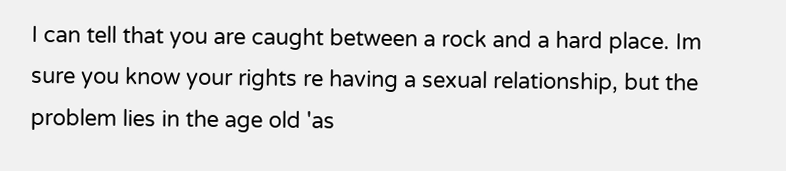I can tell that you are caught between a rock and a hard place. Im sure you know your rights re having a sexual relationship, but the problem lies in the age old 'as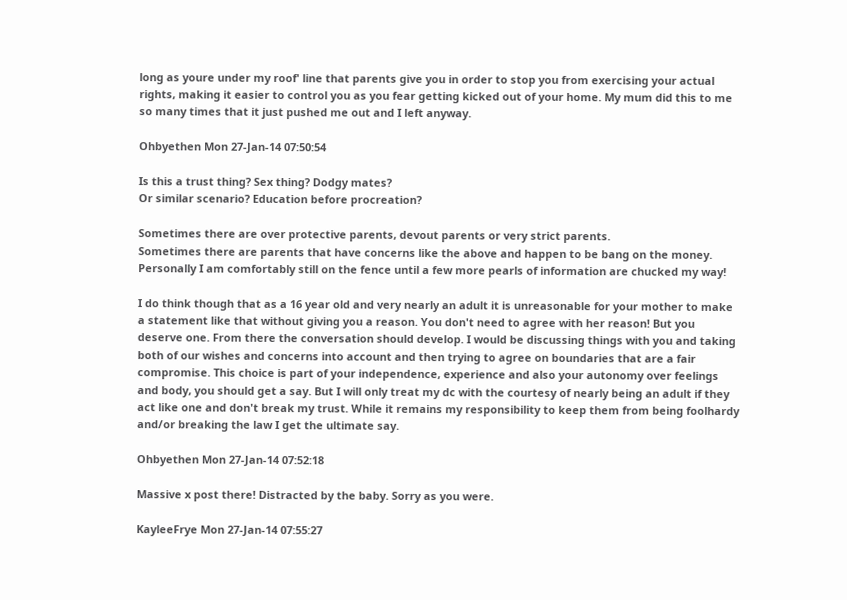long as youre under my roof' line that parents give you in order to stop you from exercising your actual rights, making it easier to control you as you fear getting kicked out of your home. My mum did this to me so many times that it just pushed me out and I left anyway.

Ohbyethen Mon 27-Jan-14 07:50:54

Is this a trust thing? Sex thing? Dodgy mates?
Or similar scenario? Education before procreation?

Sometimes there are over protective parents, devout parents or very strict parents.
Sometimes there are parents that have concerns like the above and happen to be bang on the money.
Personally I am comfortably still on the fence until a few more pearls of information are chucked my way!

I do think though that as a 16 year old and very nearly an adult it is unreasonable for your mother to make a statement like that without giving you a reason. You don't need to agree with her reason! But you deserve one. From there the conversation should develop. I would be discussing things with you and taking both of our wishes and concerns into account and then trying to agree on boundaries that are a fair compromise. This choice is part of your independence, experience and also your autonomy over feelings and body, you should get a say. But I will only treat my dc with the courtesy of nearly being an adult if they act like one and don't break my trust. While it remains my responsibility to keep them from being foolhardy and/or breaking the law I get the ultimate say.

Ohbyethen Mon 27-Jan-14 07:52:18

Massive x post there! Distracted by the baby. Sorry as you were.

KayleeFrye Mon 27-Jan-14 07:55:27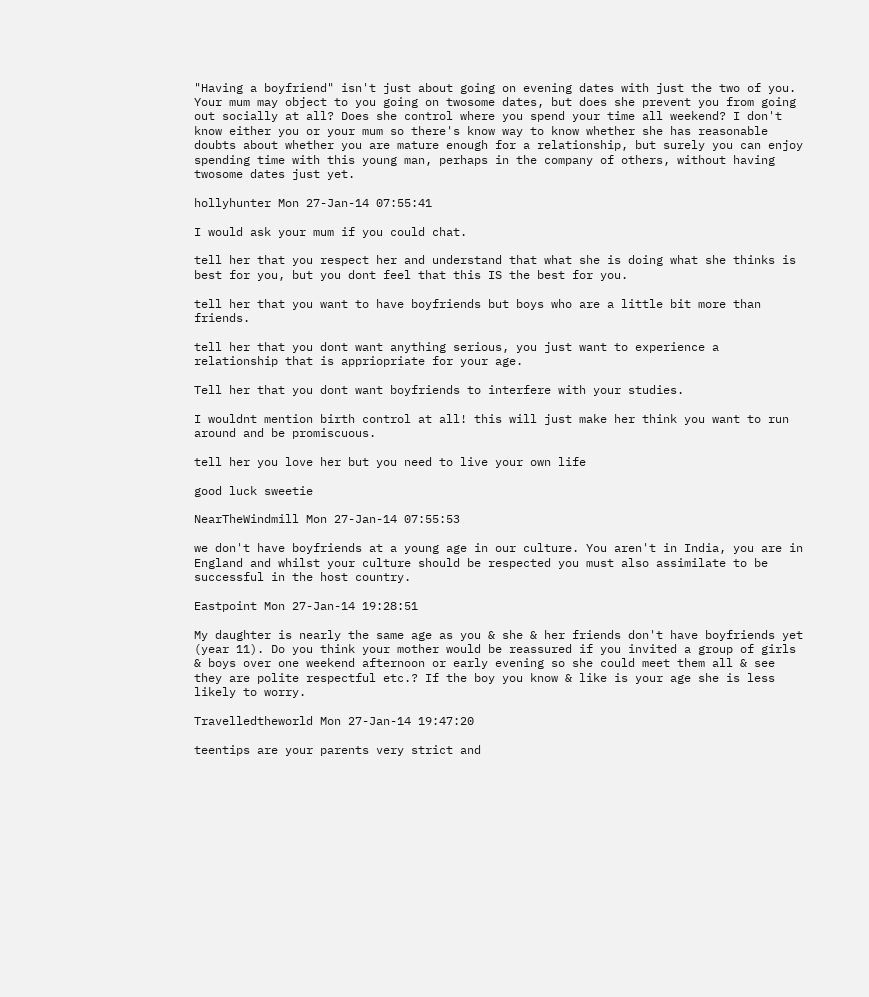"Having a boyfriend" isn't just about going on evening dates with just the two of you. Your mum may object to you going on twosome dates, but does she prevent you from going out socially at all? Does she control where you spend your time all weekend? I don't know either you or your mum so there's know way to know whether she has reasonable doubts about whether you are mature enough for a relationship, but surely you can enjoy spending time with this young man, perhaps in the company of others, without having twosome dates just yet.

hollyhunter Mon 27-Jan-14 07:55:41

I would ask your mum if you could chat.

tell her that you respect her and understand that what she is doing what she thinks is best for you, but you dont feel that this IS the best for you.

tell her that you want to have boyfriends but boys who are a little bit more than friends.

tell her that you dont want anything serious, you just want to experience a relationship that is appriopriate for your age.

Tell her that you dont want boyfriends to interfere with your studies.

I wouldnt mention birth control at all! this will just make her think you want to run around and be promiscuous.

tell her you love her but you need to live your own life

good luck sweetie

NearTheWindmill Mon 27-Jan-14 07:55:53

we don't have boyfriends at a young age in our culture. You aren't in India, you are in England and whilst your culture should be respected you must also assimilate to be successful in the host country.

Eastpoint Mon 27-Jan-14 19:28:51

My daughter is nearly the same age as you & she & her friends don't have boyfriends yet (year 11). Do you think your mother would be reassured if you invited a group of girls & boys over one weekend afternoon or early evening so she could meet them all & see they are polite respectful etc.? If the boy you know & like is your age she is less likely to worry.

Travelledtheworld Mon 27-Jan-14 19:47:20

teentips are your parents very strict and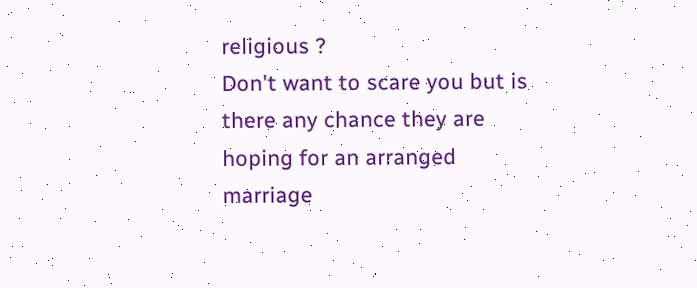religious ?
Don't want to scare you but is there any chance they are hoping for an arranged marriage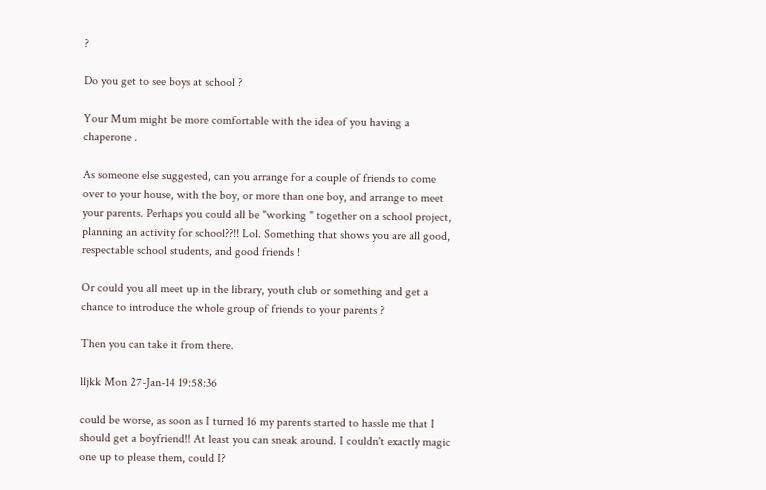?

Do you get to see boys at school ?

Your Mum might be more comfortable with the idea of you having a chaperone .

As someone else suggested, can you arrange for a couple of friends to come over to your house, with the boy, or more than one boy, and arrange to meet your parents. Perhaps you could all be "working " together on a school project, planning an activity for school??!! Lol. Something that shows you are all good, respectable school students, and good friends !

Or could you all meet up in the library, youth club or something and get a chance to introduce the whole group of friends to your parents ?

Then you can take it from there.

lljkk Mon 27-Jan-14 19:58:36

could be worse, as soon as I turned 16 my parents started to hassle me that I should get a boyfriend!! At least you can sneak around. I couldn't exactly magic one up to please them, could I?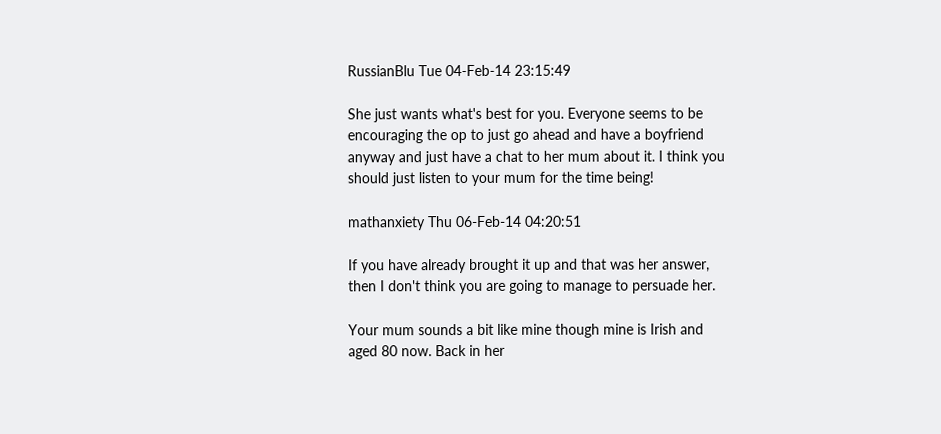RussianBlu Tue 04-Feb-14 23:15:49

She just wants what's best for you. Everyone seems to be encouraging the op to just go ahead and have a boyfriend anyway and just have a chat to her mum about it. I think you should just listen to your mum for the time being!

mathanxiety Thu 06-Feb-14 04:20:51

If you have already brought it up and that was her answer, then I don't think you are going to manage to persuade her.

Your mum sounds a bit like mine though mine is Irish and aged 80 now. Back in her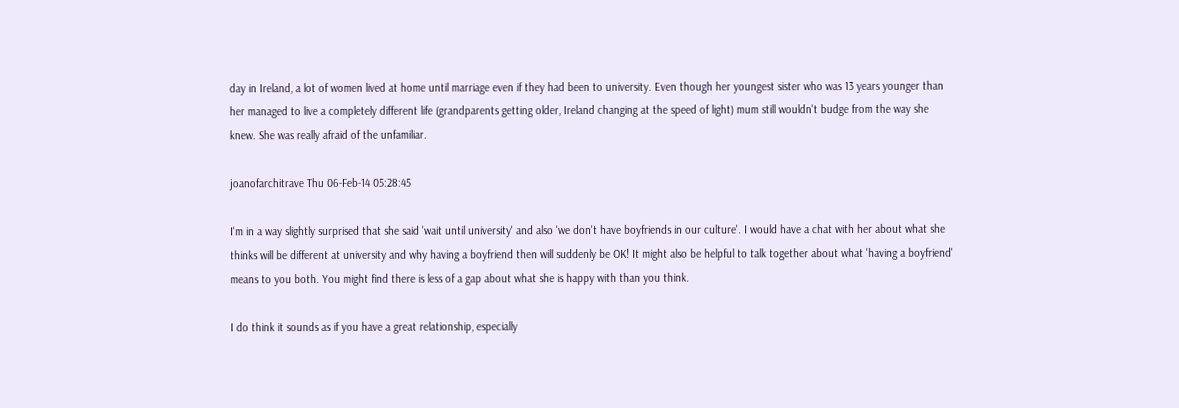day in Ireland, a lot of women lived at home until marriage even if they had been to university. Even though her youngest sister who was 13 years younger than her managed to live a completely different life (grandparents getting older, Ireland changing at the speed of light) mum still wouldn't budge from the way she knew. She was really afraid of the unfamiliar.

joanofarchitrave Thu 06-Feb-14 05:28:45

I'm in a way slightly surprised that she said 'wait until university' and also 'we don't have boyfriends in our culture'. I would have a chat with her about what she thinks will be different at university and why having a boyfriend then will suddenly be OK! It might also be helpful to talk together about what 'having a boyfriend' means to you both. You might find there is less of a gap about what she is happy with than you think.

I do think it sounds as if you have a great relationship, especially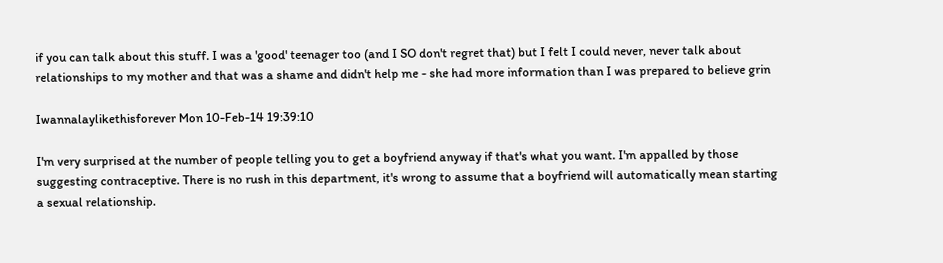if you can talk about this stuff. I was a 'good' teenager too (and I SO don't regret that) but I felt I could never, never talk about relationships to my mother and that was a shame and didn't help me - she had more information than I was prepared to believe grin

Iwannalaylikethisforever Mon 10-Feb-14 19:39:10

I'm very surprised at the number of people telling you to get a boyfriend anyway if that's what you want. I'm appalled by those suggesting contraceptive. There is no rush in this department, it's wrong to assume that a boyfriend will automatically mean starting a sexual relationship.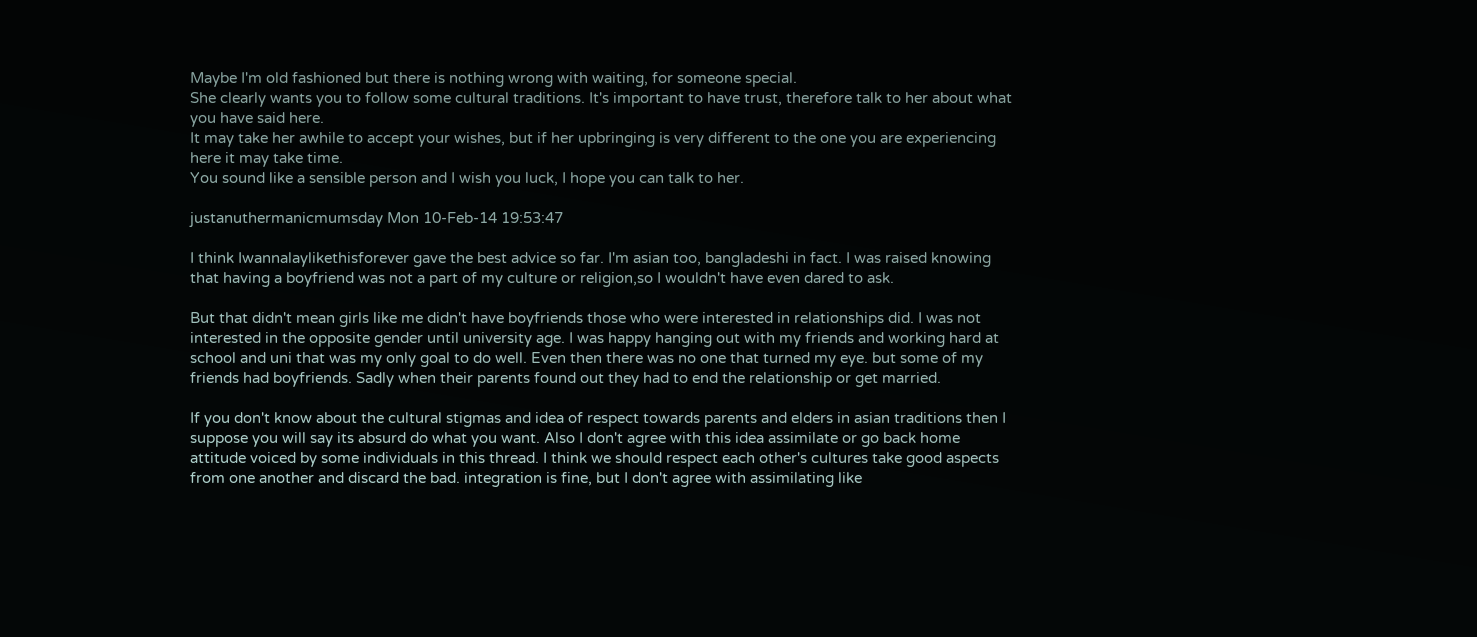Maybe I'm old fashioned but there is nothing wrong with waiting, for someone special.
She clearly wants you to follow some cultural traditions. It's important to have trust, therefore talk to her about what you have said here.
It may take her awhile to accept your wishes, but if her upbringing is very different to the one you are experiencing here it may take time.
You sound like a sensible person and I wish you luck, I hope you can talk to her.

justanuthermanicmumsday Mon 10-Feb-14 19:53:47

I think Iwannalaylikethisforever gave the best advice so far. I'm asian too, bangladeshi in fact. I was raised knowing that having a boyfriend was not a part of my culture or religion,so I wouldn't have even dared to ask.

But that didn't mean girls like me didn't have boyfriends those who were interested in relationships did. I was not interested in the opposite gender until university age. I was happy hanging out with my friends and working hard at school and uni that was my only goal to do well. Even then there was no one that turned my eye. but some of my friends had boyfriends. Sadly when their parents found out they had to end the relationship or get married.

If you don't know about the cultural stigmas and idea of respect towards parents and elders in asian traditions then I suppose you will say its absurd do what you want. Also I don't agree with this idea assimilate or go back home attitude voiced by some individuals in this thread. I think we should respect each other's cultures take good aspects from one another and discard the bad. integration is fine, but I don't agree with assimilating like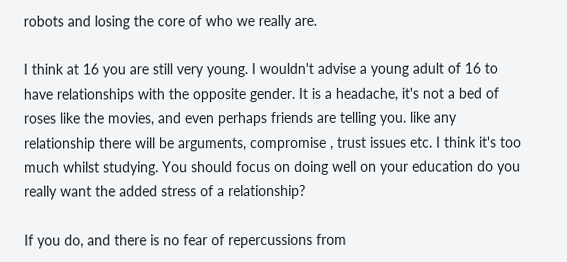robots and losing the core of who we really are.

I think at 16 you are still very young. I wouldn't advise a young adult of 16 to have relationships with the opposite gender. It is a headache, it's not a bed of roses like the movies, and even perhaps friends are telling you. like any relationship there will be arguments, compromise , trust issues etc. I think it's too much whilst studying. You should focus on doing well on your education do you really want the added stress of a relationship?

If you do, and there is no fear of repercussions from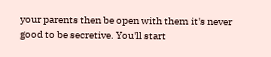your parents then be open with them it's never good to be secretive. You'll start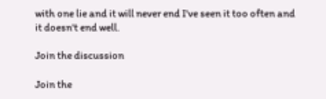with one lie and it will never end I've seen it too often and it doesn't end well.

Join the discussion

Join the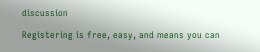discussion

Registering is free, easy, and means you can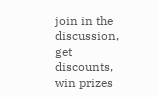join in the discussion, get discounts, win prizes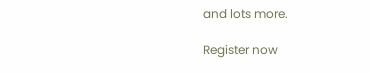and lots more.

Register now